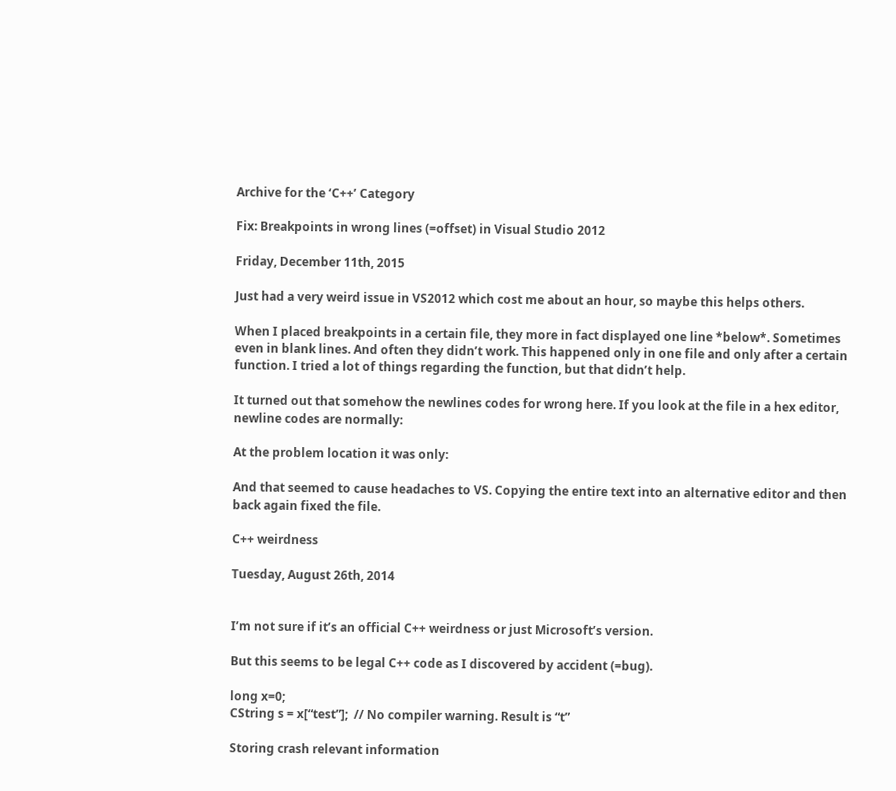Archive for the ‘C++’ Category

Fix: Breakpoints in wrong lines (=offset) in Visual Studio 2012

Friday, December 11th, 2015

Just had a very weird issue in VS2012 which cost me about an hour, so maybe this helps others.

When I placed breakpoints in a certain file, they more in fact displayed one line *below*. Sometimes even in blank lines. And often they didn’t work. This happened only in one file and only after a certain function. I tried a lot of things regarding the function, but that didn’t help.

It turned out that somehow the newlines codes for wrong here. If you look at the file in a hex editor, newline codes are normally:

At the problem location it was only:

And that seemed to cause headaches to VS. Copying the entire text into an alternative editor and then back again fixed the file.

C++ weirdness

Tuesday, August 26th, 2014


I’m not sure if it’s an official C++ weirdness or just Microsoft’s version.

But this seems to be legal C++ code as I discovered by accident (=bug).

long x=0;
CString s = x[“test”];  // No compiler warning. Result is “t”

Storing crash relevant information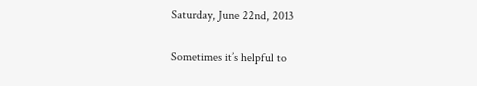Saturday, June 22nd, 2013

Sometimes it’s helpful to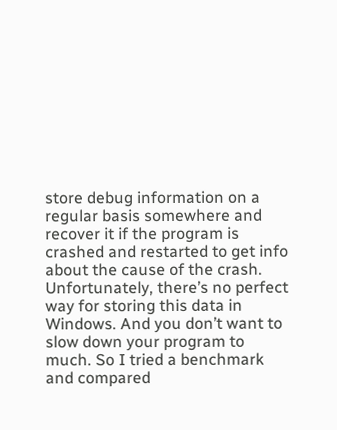store debug information on a regular basis somewhere and recover it if the program is crashed and restarted to get info about the cause of the crash. Unfortunately, there’s no perfect way for storing this data in Windows. And you don’t want to slow down your program to much. So I tried a benchmark and compared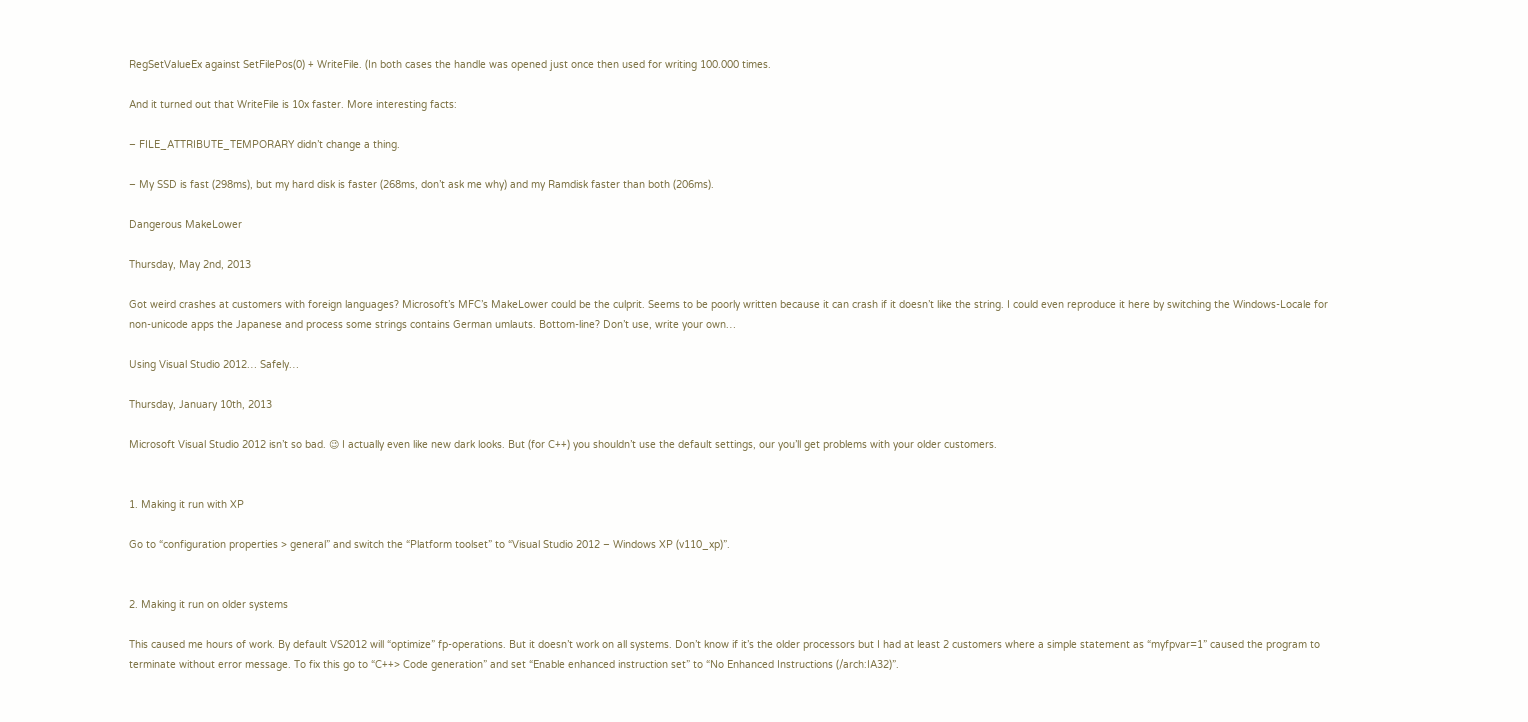RegSetValueEx against SetFilePos(0) + WriteFile. (In both cases the handle was opened just once then used for writing 100.000 times.

And it turned out that WriteFile is 10x faster. More interesting facts:

– FILE_ATTRIBUTE_TEMPORARY didn’t change a thing.

– My SSD is fast (298ms), but my hard disk is faster (268ms, don’t ask me why) and my Ramdisk faster than both (206ms).

Dangerous MakeLower

Thursday, May 2nd, 2013

Got weird crashes at customers with foreign languages? Microsoft’s MFC’s MakeLower could be the culprit. Seems to be poorly written because it can crash if it doesn’t like the string. I could even reproduce it here by switching the Windows-Locale for non-unicode apps the Japanese and process some strings contains German umlauts. Bottom-line? Don’t use, write your own…

Using Visual Studio 2012… Safely…

Thursday, January 10th, 2013

Microsoft Visual Studio 2012 isn’t so bad. 😉 I actually even like new dark looks. But (for C++) you shouldn’t use the default settings, our you’ll get problems with your older customers.


1. Making it run with XP

Go to “configuration properties > general” and switch the “Platform toolset” to “Visual Studio 2012 – Windows XP (v110_xp)”.


2. Making it run on older systems

This caused me hours of work. By default VS2012 will “optimize” fp-operations. But it doesn’t work on all systems. Don’t know if it’s the older processors but I had at least 2 customers where a simple statement as “myfpvar=1” caused the program to terminate without error message. To fix this go to “C++> Code generation” and set “Enable enhanced instruction set” to “No Enhanced Instructions (/arch:IA32)”.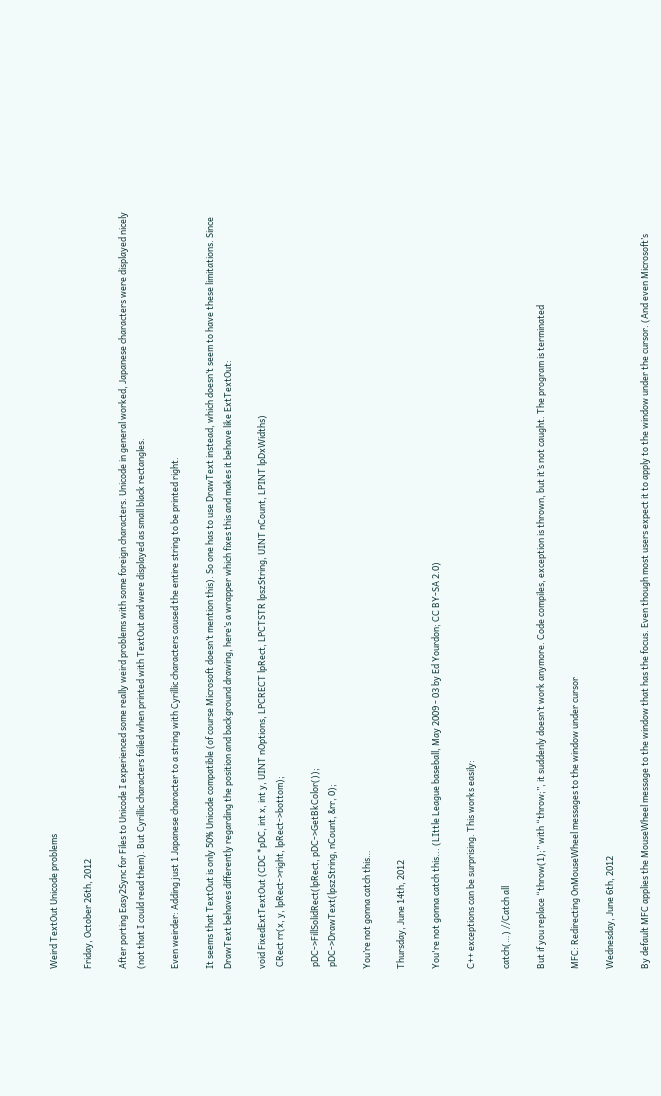Weird TextOut Unicode problems

Friday, October 26th, 2012

After porting Easy2Sync for Files to Unicode I experienced some really weird problems with some foreign characters. Unicode in general worked, Japanese characters were displayed nicely (not that I could read them). But Cyrillic characters failed when printed with TextOut and were displayed as small black rectangles.

Even weirder: Adding just 1 Japanese character to a string with Cyrillic characters caused the entire string to be printed right.

It seems that TextOut is only 50% Unicode compatible (of course Microsoft doesn’t mention this). So one has to use DrawText instead, which doesn’t seem to have these limitations. Since DrawText behaves differently regarding the position and background drawing, here’s a wrapper which fixes this and makes it behave like ExtTextOut:

void FixedExtTextOut (CDC *pDC, int x, int y, UINT nOptions, LPCRECT lpRect, LPCTSTR lpszString, UINT nCount, LPINT lpDxWidths)
 CRect rr(x, y, lpRect->right, lpRect->bottom);

 pDC->FillSolidRect(lpRect, pDC->GetBkColor());
 pDC->DrawText(lpszString, nCount, &rr, 0);

You’re not gonna catch this…

Thursday, June 14th, 2012

You're not gonna catch this... (LIttle League baseball, May 2009 - 03 by Ed Yourdon; CC BY-SA 2.0)

C++ exceptions can be surprising. This works easily:

catch(…) //Catch all

But if you replace “throw(1);” with “throw;”, it suddenly doesn’t work anymore. Code compiles, exception is thrown, but it’s not caught. The program is terminated

MFC: Redirecting OnMouseWheel messages to the window under cursor

Wednesday, June 6th, 2012

By default MFC applies the MouseWheel message to the window that has the focus. Even though most users expect it to apply to the window under the cursor. (And even Microsoft’s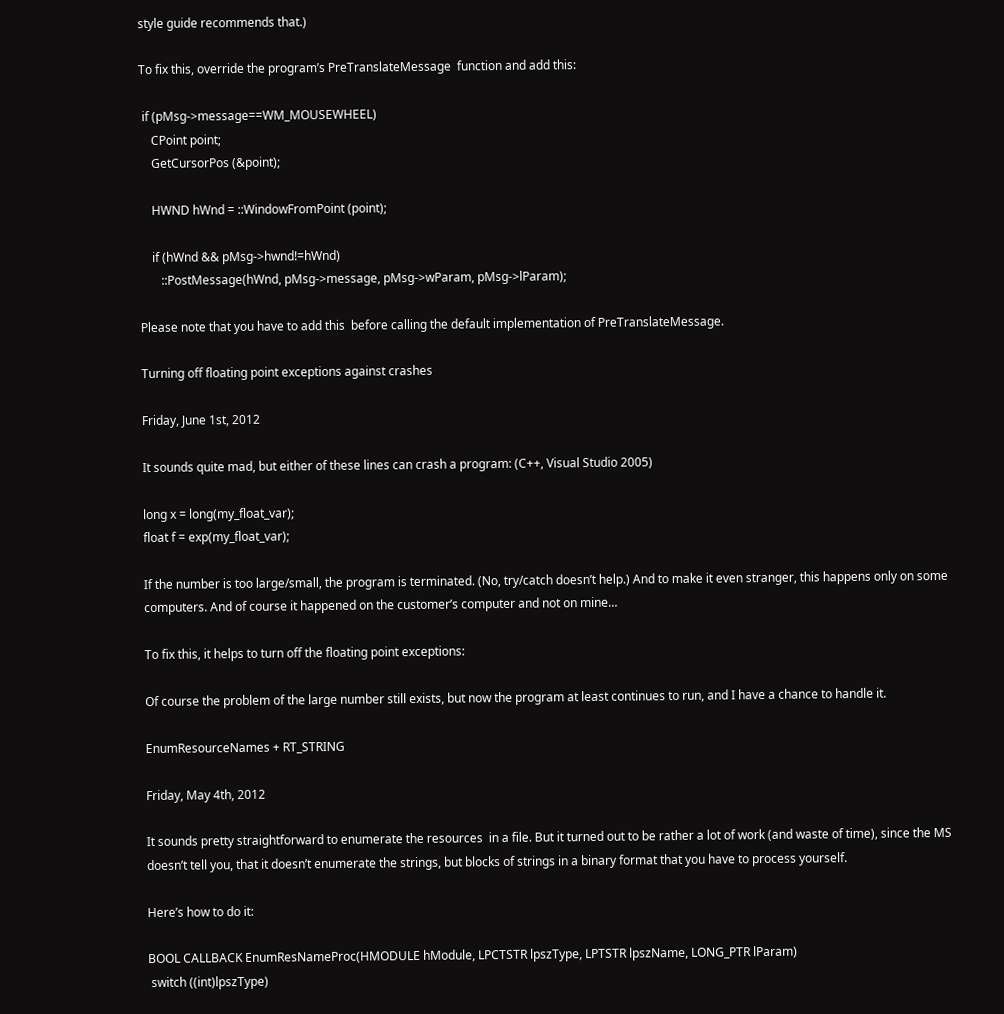style guide recommends that.)

To fix this, override the program’s PreTranslateMessage  function and add this:

 if (pMsg->message==WM_MOUSEWHEEL)
    CPoint point;
    GetCursorPos (&point);

    HWND hWnd = ::WindowFromPoint (point);

    if (hWnd && pMsg->hwnd!=hWnd)
       ::PostMessage(hWnd, pMsg->message, pMsg->wParam, pMsg->lParam);

Please note that you have to add this  before calling the default implementation of PreTranslateMessage.

Turning off floating point exceptions against crashes

Friday, June 1st, 2012

It sounds quite mad, but either of these lines can crash a program: (C++, Visual Studio 2005)

long x = long(my_float_var);
float f = exp(my_float_var);

If the number is too large/small, the program is terminated. (No, try/catch doesn’t help.) And to make it even stranger, this happens only on some computers. And of course it happened on the customer’s computer and not on mine…

To fix this, it helps to turn off the floating point exceptions:

Of course the problem of the large number still exists, but now the program at least continues to run, and I have a chance to handle it.

EnumResourceNames + RT_STRING

Friday, May 4th, 2012

It sounds pretty straightforward to enumerate the resources  in a file. But it turned out to be rather a lot of work (and waste of time), since the MS doesn’t tell you, that it doesn’t enumerate the strings, but blocks of strings in a binary format that you have to process yourself.

Here’s how to do it:

BOOL CALLBACK EnumResNameProc(HMODULE hModule, LPCTSTR lpszType, LPTSTR lpszName, LONG_PTR lParam)
 switch ((int)lpszType)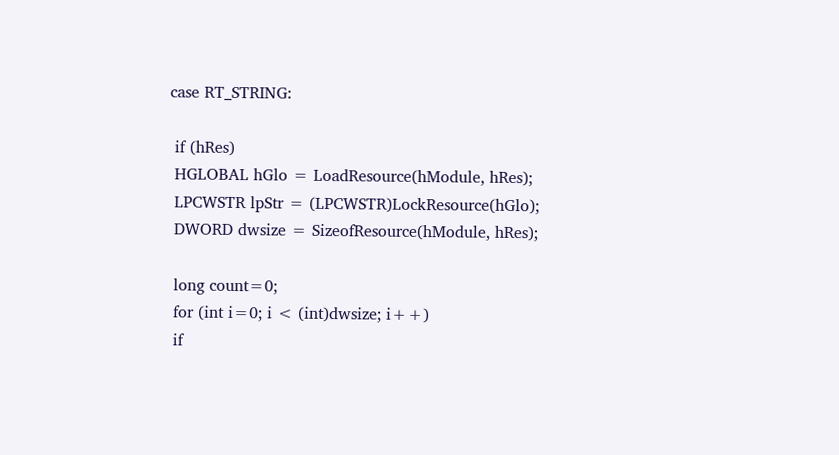case RT_STRING:

 if (hRes)
 HGLOBAL hGlo = LoadResource(hModule, hRes);
 LPCWSTR lpStr = (LPCWSTR)LockResource(hGlo);
 DWORD dwsize = SizeofResource(hModule, hRes);

 long count=0;
 for (int i=0; i < (int)dwsize; i++)
 if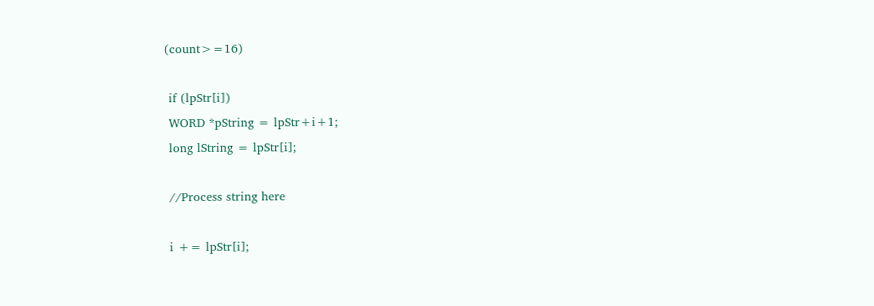(count>=16)

 if (lpStr[i])
 WORD *pString = lpStr+i+1;
 long lString = lpStr[i];

 //Process string here

 i += lpStr[i];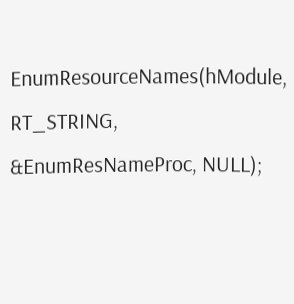EnumResourceNames(hModule, RT_STRING, &EnumResNameProc, NULL);